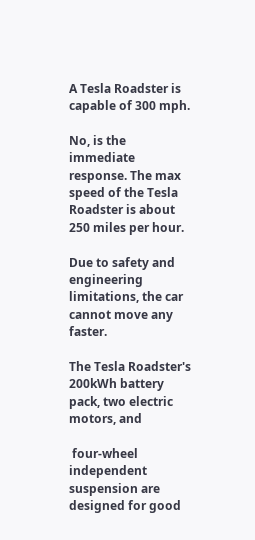A Tesla Roadster is capable of 300 mph.

No, is the immediate response. The max speed of the Tesla Roadster is about 250 miles per hour.

Due to safety and engineering limitations, the car cannot move any faster.

The Tesla Roadster's 200kWh battery pack, two electric motors, and

 four-wheel independent suspension are designed for good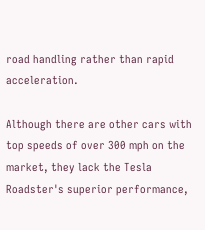road handling rather than rapid acceleration.

Although there are other cars with top speeds of over 300 mph on the market, they lack the Tesla Roadster's superior performance,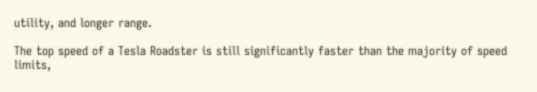utility, and longer range.

The top speed of a Tesla Roadster is still significantly faster than the majority of speed limits,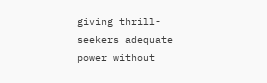giving thrill-seekers adequate power without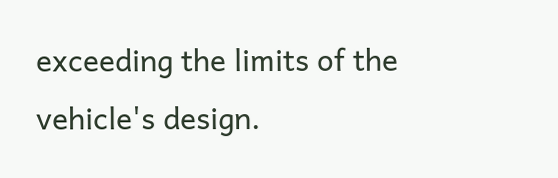exceeding the limits of the vehicle's design.